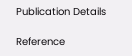Publication Details

Reference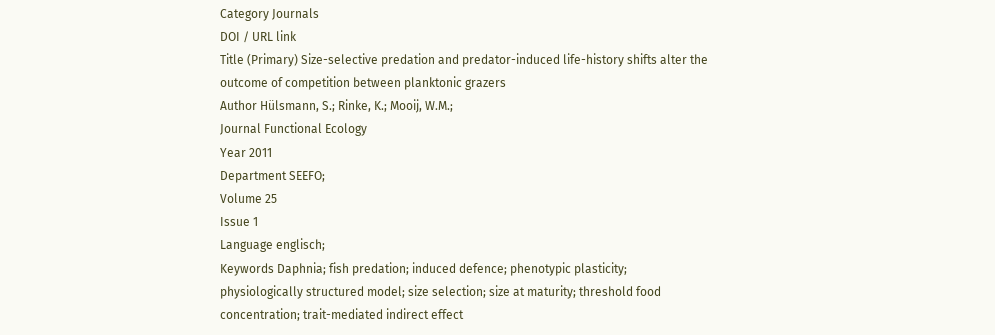Category Journals
DOI / URL link
Title (Primary) Size-selective predation and predator-induced life-history shifts alter the outcome of competition between planktonic grazers
Author Hülsmann, S.; Rinke, K.; Mooij, W.M.;
Journal Functional Ecology
Year 2011
Department SEEFO;
Volume 25
Issue 1
Language englisch;
Keywords Daphnia; fish predation; induced defence; phenotypic plasticity; physiologically structured model; size selection; size at maturity; threshold food concentration; trait-mediated indirect effect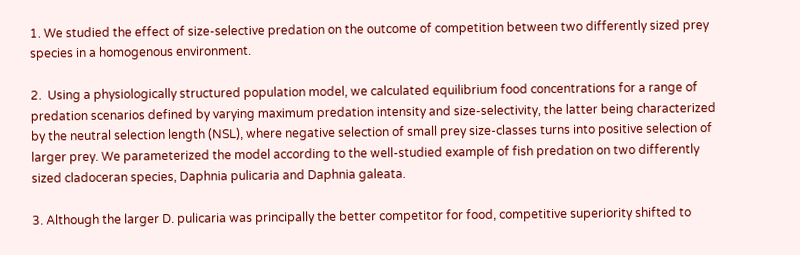1. We studied the effect of size-selective predation on the outcome of competition between two differently sized prey species in a homogenous environment.

2.  Using a physiologically structured population model, we calculated equilibrium food concentrations for a range of predation scenarios defined by varying maximum predation intensity and size-selectivity, the latter being characterized by the neutral selection length (NSL), where negative selection of small prey size-classes turns into positive selection of larger prey. We parameterized the model according to the well-studied example of fish predation on two differently sized cladoceran species, Daphnia pulicaria and Daphnia galeata.

3. Although the larger D. pulicaria was principally the better competitor for food, competitive superiority shifted to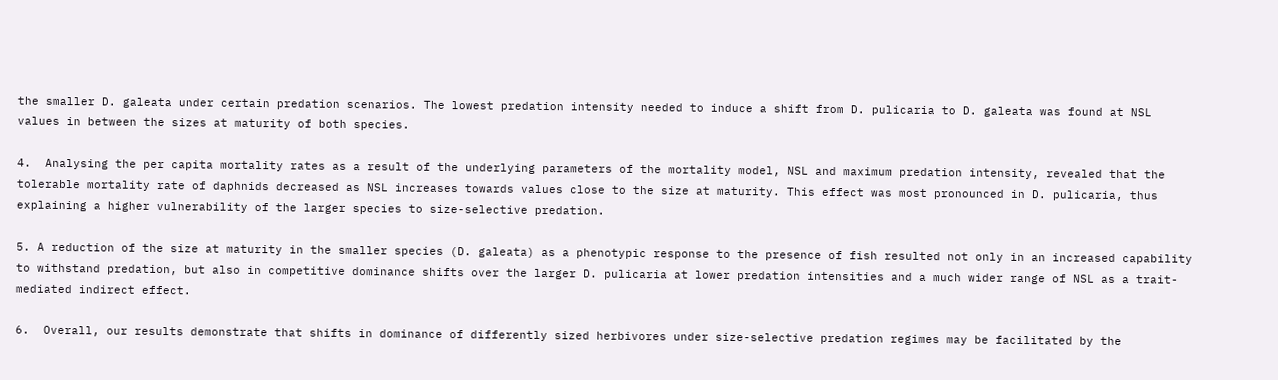the smaller D. galeata under certain predation scenarios. The lowest predation intensity needed to induce a shift from D. pulicaria to D. galeata was found at NSL values in between the sizes at maturity of both species.

4.  Analysing the per capita mortality rates as a result of the underlying parameters of the mortality model, NSL and maximum predation intensity, revealed that the tolerable mortality rate of daphnids decreased as NSL increases towards values close to the size at maturity. This effect was most pronounced in D. pulicaria, thus explaining a higher vulnerability of the larger species to size-selective predation.

5. A reduction of the size at maturity in the smaller species (D. galeata) as a phenotypic response to the presence of fish resulted not only in an increased capability to withstand predation, but also in competitive dominance shifts over the larger D. pulicaria at lower predation intensities and a much wider range of NSL as a trait-mediated indirect effect.

6.  Overall, our results demonstrate that shifts in dominance of differently sized herbivores under size-selective predation regimes may be facilitated by the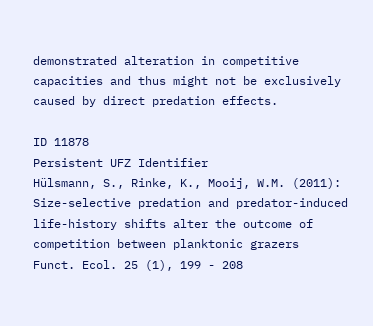demonstrated alteration in competitive capacities and thus might not be exclusively caused by direct predation effects.

ID 11878
Persistent UFZ Identifier
Hülsmann, S., Rinke, K., Mooij, W.M. (2011):
Size-selective predation and predator-induced life-history shifts alter the outcome of competition between planktonic grazers
Funct. Ecol. 25 (1), 199 - 208